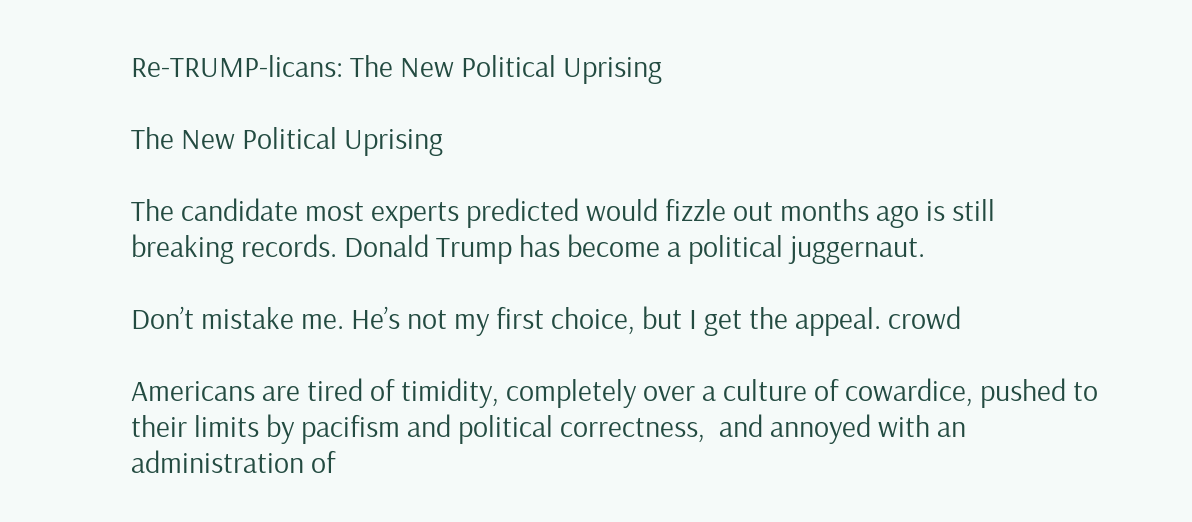Re-TRUMP-licans: The New Political Uprising

The New Political Uprising

The candidate most experts predicted would fizzle out months ago is still breaking records. Donald Trump has become a political juggernaut.

Don’t mistake me. He’s not my first choice, but I get the appeal. crowd

Americans are tired of timidity, completely over a culture of cowardice, pushed to their limits by pacifism and political correctness,  and annoyed with an administration of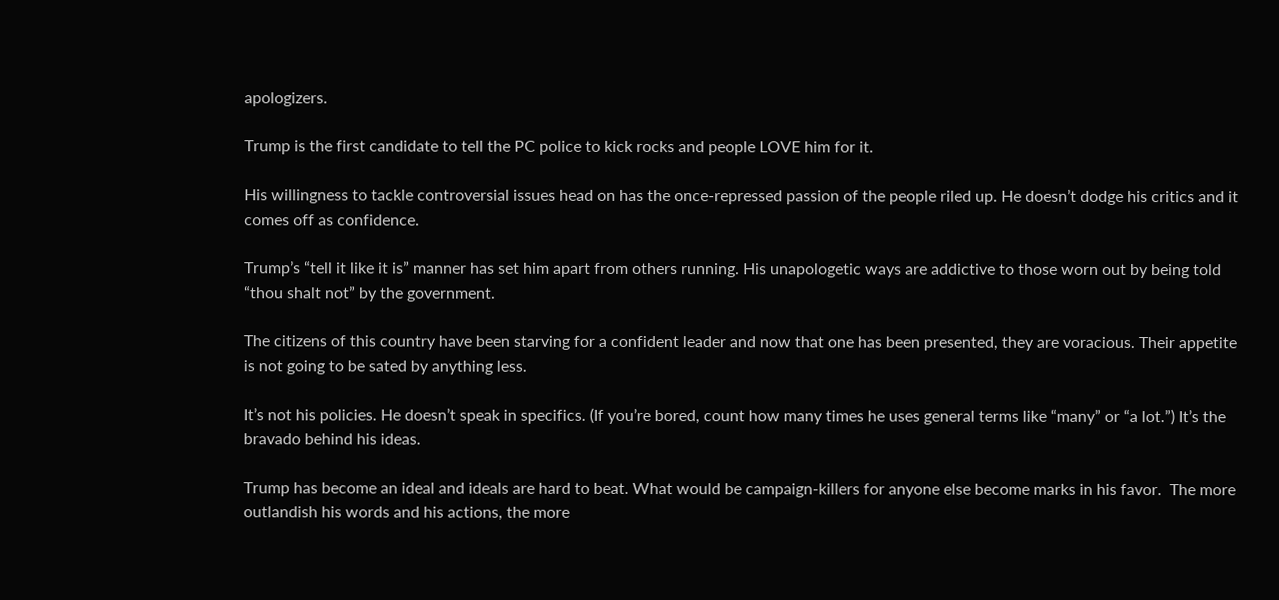apologizers.

Trump is the first candidate to tell the PC police to kick rocks and people LOVE him for it.

His willingness to tackle controversial issues head on has the once-repressed passion of the people riled up. He doesn’t dodge his critics and it comes off as confidence.

Trump’s “tell it like it is” manner has set him apart from others running. His unapologetic ways are addictive to those worn out by being told “thou shalt not” by the government.

The citizens of this country have been starving for a confident leader and now that one has been presented, they are voracious. Their appetite is not going to be sated by anything less.

It’s not his policies. He doesn’t speak in specifics. (If you’re bored, count how many times he uses general terms like “many” or “a lot.”) It’s the bravado behind his ideas.

Trump has become an ideal and ideals are hard to beat. What would be campaign-killers for anyone else become marks in his favor.  The more outlandish his words and his actions, the more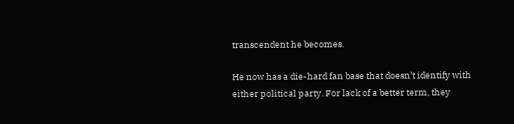transcendent he becomes.

He now has a die-hard fan base that doesn’t identify with either political party. For lack of a better term, they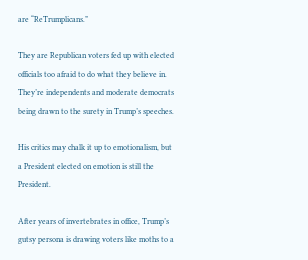are “ReTrumplicans.”

They are Republican voters fed up with elected officials too afraid to do what they believe in. They’re independents and moderate democrats being drawn to the surety in Trump’s speeches.

His critics may chalk it up to emotionalism, but a President elected on emotion is still the President.

After years of invertebrates in office, Trump’s gutsy persona is drawing voters like moths to a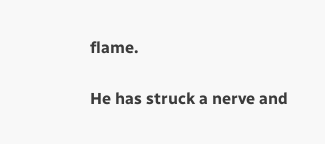flame.

He has struck a nerve and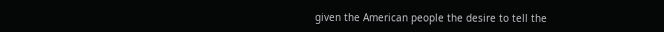given the American people the desire to tell the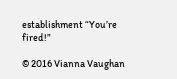establishment “You’re fired!”

© 2016 Vianna Vaughan